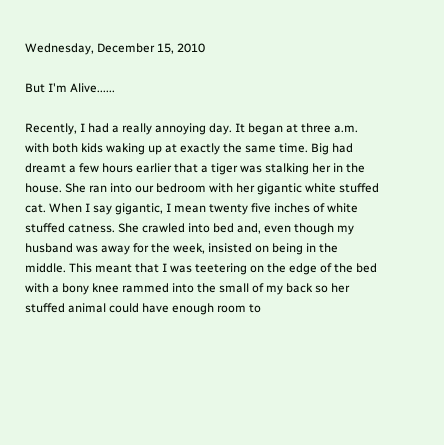Wednesday, December 15, 2010

But I'm Alive......

Recently, I had a really annoying day. It began at three a.m. with both kids waking up at exactly the same time. Big had dreamt a few hours earlier that a tiger was stalking her in the house. She ran into our bedroom with her gigantic white stuffed cat. When I say gigantic, I mean twenty five inches of white stuffed catness. She crawled into bed and, even though my husband was away for the week, insisted on being in the middle. This meant that I was teetering on the edge of the bed with a bony knee rammed into the small of my back so her stuffed animal could have enough room to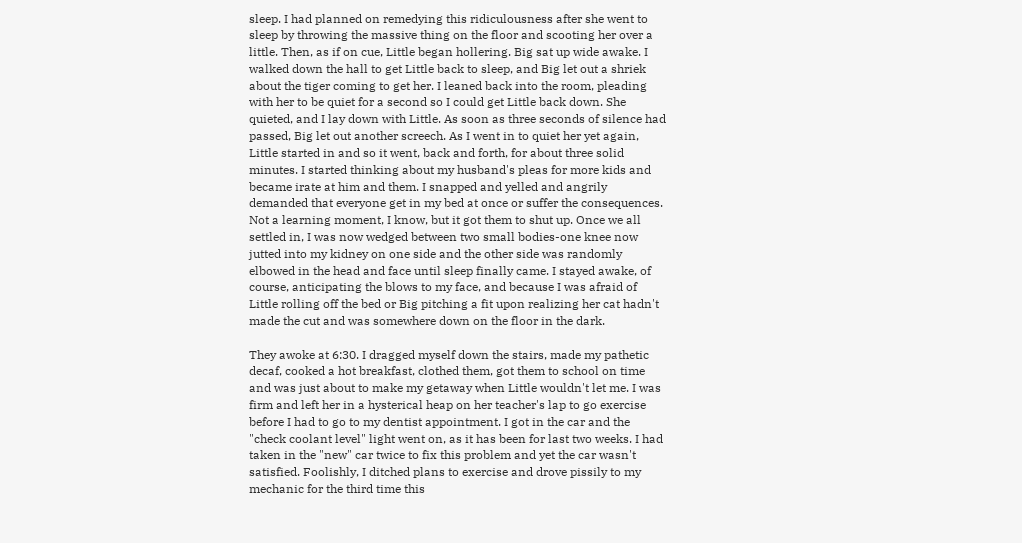sleep. I had planned on remedying this ridiculousness after she went to sleep by throwing the massive thing on the floor and scooting her over a little. Then, as if on cue, Little began hollering. Big sat up wide awake. I walked down the hall to get Little back to sleep, and Big let out a shriek about the tiger coming to get her. I leaned back into the room, pleading with her to be quiet for a second so I could get Little back down. She quieted, and I lay down with Little. As soon as three seconds of silence had passed, Big let out another screech. As I went in to quiet her yet again, Little started in and so it went, back and forth, for about three solid minutes. I started thinking about my husband's pleas for more kids and became irate at him and them. I snapped and yelled and angrily demanded that everyone get in my bed at once or suffer the consequences. Not a learning moment, I know, but it got them to shut up. Once we all settled in, I was now wedged between two small bodies-one knee now jutted into my kidney on one side and the other side was randomly elbowed in the head and face until sleep finally came. I stayed awake, of course, anticipating the blows to my face, and because I was afraid of Little rolling off the bed or Big pitching a fit upon realizing her cat hadn't made the cut and was somewhere down on the floor in the dark.

They awoke at 6:30. I dragged myself down the stairs, made my pathetic decaf, cooked a hot breakfast, clothed them, got them to school on time and was just about to make my getaway when Little wouldn't let me. I was firm and left her in a hysterical heap on her teacher's lap to go exercise before I had to go to my dentist appointment. I got in the car and the "check coolant level" light went on, as it has been for last two weeks. I had taken in the "new" car twice to fix this problem and yet the car wasn't satisfied. Foolishly, I ditched plans to exercise and drove pissily to my mechanic for the third time this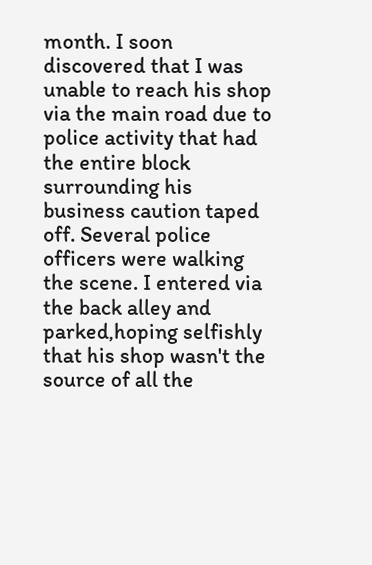month. I soon discovered that I was unable to reach his shop via the main road due to police activity that had the entire block surrounding his business caution taped off. Several police officers were walking the scene. I entered via the back alley and parked,hoping selfishly that his shop wasn't the source of all the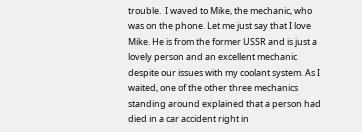trouble.  I waved to Mike, the mechanic, who was on the phone. Let me just say that I love Mike. He is from the former USSR and is just a lovely person and an excellent mechanic despite our issues with my coolant system. As I waited, one of the other three mechanics standing around explained that a person had died in a car accident right in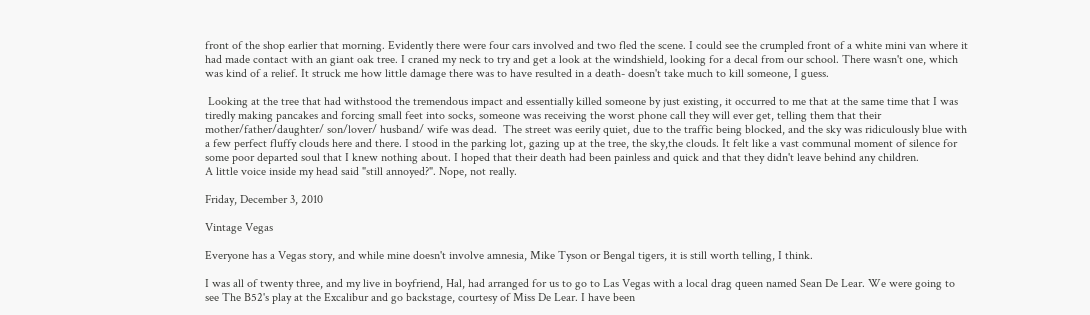front of the shop earlier that morning. Evidently there were four cars involved and two fled the scene. I could see the crumpled front of a white mini van where it had made contact with an giant oak tree. I craned my neck to try and get a look at the windshield, looking for a decal from our school. There wasn't one, which was kind of a relief. It struck me how little damage there was to have resulted in a death- doesn't take much to kill someone, I guess.

 Looking at the tree that had withstood the tremendous impact and essentially killed someone by just existing, it occurred to me that at the same time that I was tiredly making pancakes and forcing small feet into socks, someone was receiving the worst phone call they will ever get, telling them that their mother/father/daughter/ son/lover/ husband/ wife was dead.  The street was eerily quiet, due to the traffic being blocked, and the sky was ridiculously blue with a few perfect fluffy clouds here and there. I stood in the parking lot, gazing up at the tree, the sky,the clouds. It felt like a vast communal moment of silence for some poor departed soul that I knew nothing about. I hoped that their death had been painless and quick and that they didn't leave behind any children.
A little voice inside my head said "still annoyed?". Nope, not really.

Friday, December 3, 2010

Vintage Vegas

Everyone has a Vegas story, and while mine doesn't involve amnesia, Mike Tyson or Bengal tigers, it is still worth telling, I think.

I was all of twenty three, and my live in boyfriend, Hal, had arranged for us to go to Las Vegas with a local drag queen named Sean De Lear. We were going to see The B52's play at the Excalibur and go backstage, courtesy of Miss De Lear. I have been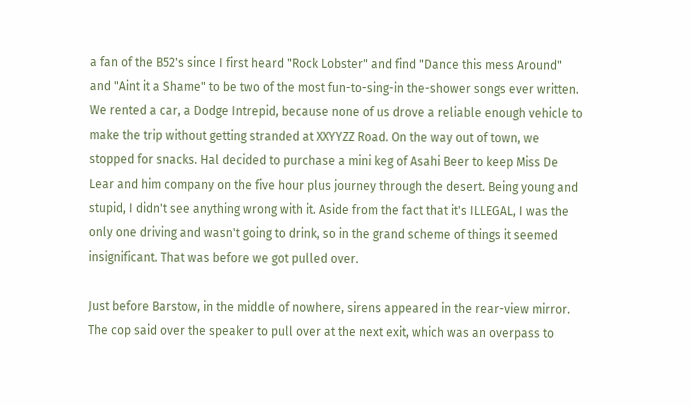a fan of the B52's since I first heard "Rock Lobster" and find "Dance this mess Around" and "Aint it a Shame" to be two of the most fun-to-sing-in the-shower songs ever written.
We rented a car, a Dodge Intrepid, because none of us drove a reliable enough vehicle to make the trip without getting stranded at XXYYZZ Road. On the way out of town, we stopped for snacks. Hal decided to purchase a mini keg of Asahi Beer to keep Miss De Lear and him company on the five hour plus journey through the desert. Being young and stupid, I didn't see anything wrong with it. Aside from the fact that it's ILLEGAL, I was the only one driving and wasn't going to drink, so in the grand scheme of things it seemed insignificant. That was before we got pulled over.

Just before Barstow, in the middle of nowhere, sirens appeared in the rear-view mirror. The cop said over the speaker to pull over at the next exit, which was an overpass to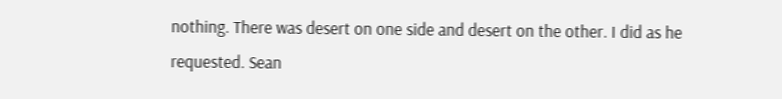nothing. There was desert on one side and desert on the other. I did as he requested. Sean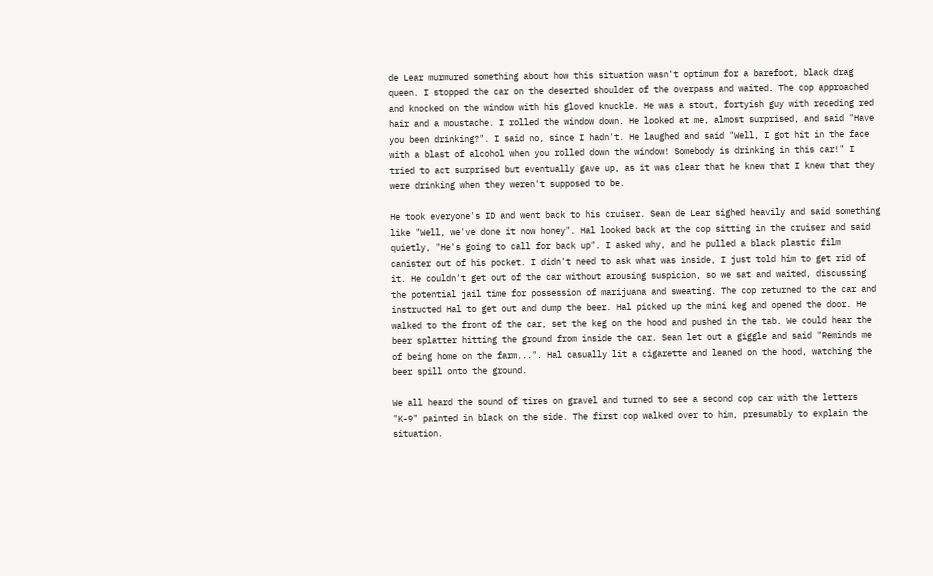de Lear murmured something about how this situation wasn't optimum for a barefoot, black drag queen. I stopped the car on the deserted shoulder of the overpass and waited. The cop approached and knocked on the window with his gloved knuckle. He was a stout, fortyish guy with receding red hair and a moustache. I rolled the window down. He looked at me, almost surprised, and said "Have you been drinking?". I said no, since I hadn't. He laughed and said "Well, I got hit in the face with a blast of alcohol when you rolled down the window! Somebody is drinking in this car!" I tried to act surprised but eventually gave up, as it was clear that he knew that I knew that they were drinking when they weren't supposed to be.

He took everyone's ID and went back to his cruiser. Sean de Lear sighed heavily and said something like "Well, we've done it now honey". Hal looked back at the cop sitting in the cruiser and said quietly, "He's going to call for back up". I asked why, and he pulled a black plastic film canister out of his pocket. I didn't need to ask what was inside, I just told him to get rid of it. He couldn't get out of the car without arousing suspicion, so we sat and waited, discussing the potential jail time for possession of marijuana and sweating. The cop returned to the car and instructed Hal to get out and dump the beer. Hal picked up the mini keg and opened the door. He walked to the front of the car, set the keg on the hood and pushed in the tab. We could hear the beer splatter hitting the ground from inside the car. Sean let out a giggle and said "Reminds me of being home on the farm...". Hal casually lit a cigarette and leaned on the hood, watching the beer spill onto the ground.

We all heard the sound of tires on gravel and turned to see a second cop car with the letters "K-9" painted in black on the side. The first cop walked over to him, presumably to explain the situation.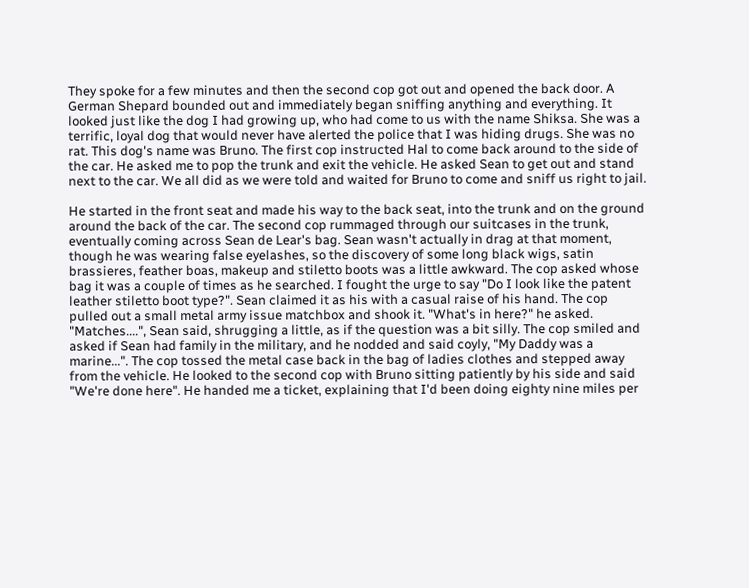They spoke for a few minutes and then the second cop got out and opened the back door. A German Shepard bounded out and immediately began sniffing anything and everything. It looked just like the dog I had growing up, who had come to us with the name Shiksa. She was a terrific, loyal dog that would never have alerted the police that I was hiding drugs. She was no rat. This dog's name was Bruno. The first cop instructed Hal to come back around to the side of the car. He asked me to pop the trunk and exit the vehicle. He asked Sean to get out and stand next to the car. We all did as we were told and waited for Bruno to come and sniff us right to jail.

He started in the front seat and made his way to the back seat, into the trunk and on the ground around the back of the car. The second cop rummaged through our suitcases in the trunk, eventually coming across Sean de Lear's bag. Sean wasn't actually in drag at that moment, though he was wearing false eyelashes, so the discovery of some long black wigs, satin brassieres, feather boas, makeup and stiletto boots was a little awkward. The cop asked whose bag it was a couple of times as he searched. I fought the urge to say "Do I look like the patent leather stiletto boot type?". Sean claimed it as his with a casual raise of his hand. The cop pulled out a small metal army issue matchbox and shook it. "What's in here?" he asked. "Matches....", Sean said, shrugging a little, as if the question was a bit silly. The cop smiled and asked if Sean had family in the military, and he nodded and said coyly, "My Daddy was a marine...". The cop tossed the metal case back in the bag of ladies clothes and stepped away from the vehicle. He looked to the second cop with Bruno sitting patiently by his side and said "We're done here". He handed me a ticket, explaining that I'd been doing eighty nine miles per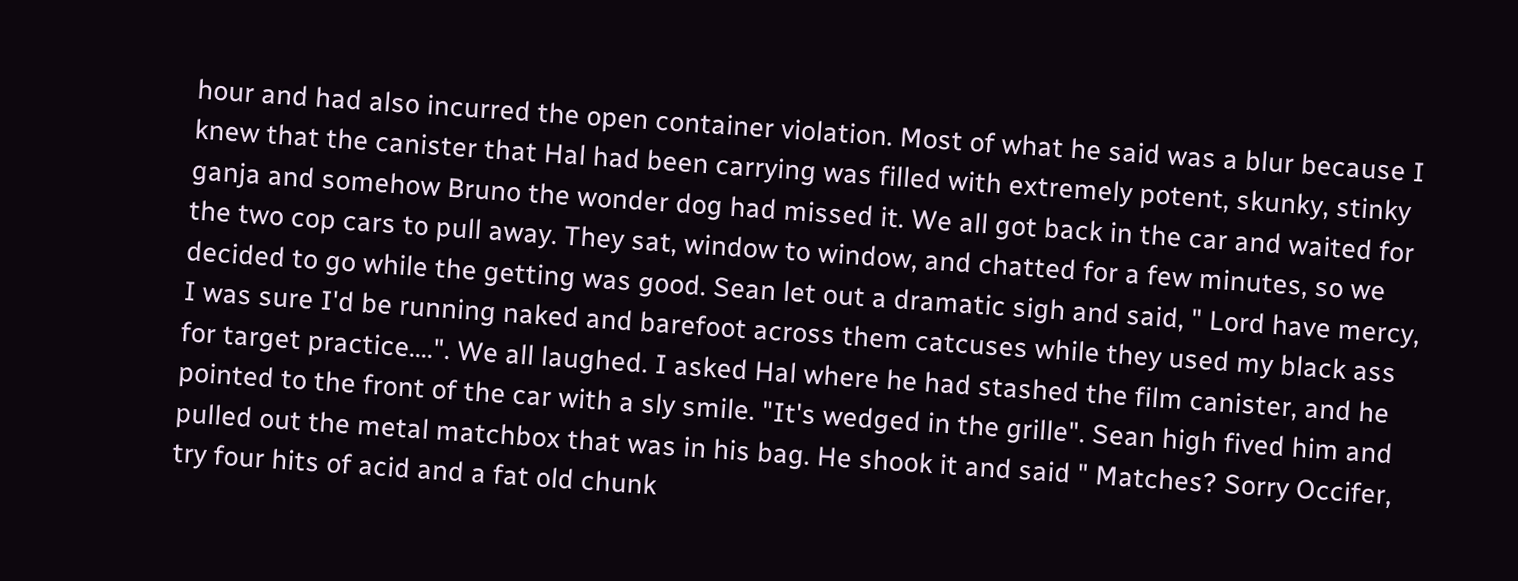hour and had also incurred the open container violation. Most of what he said was a blur because I knew that the canister that Hal had been carrying was filled with extremely potent, skunky, stinky ganja and somehow Bruno the wonder dog had missed it. We all got back in the car and waited for the two cop cars to pull away. They sat, window to window, and chatted for a few minutes, so we decided to go while the getting was good. Sean let out a dramatic sigh and said, " Lord have mercy, I was sure I'd be running naked and barefoot across them catcuses while they used my black ass for target practice....". We all laughed. I asked Hal where he had stashed the film canister, and he pointed to the front of the car with a sly smile. "It's wedged in the grille". Sean high fived him and pulled out the metal matchbox that was in his bag. He shook it and said " Matches? Sorry Occifer, try four hits of acid and a fat old chunk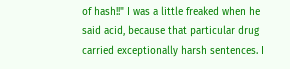of hash!!" I was a little freaked when he said acid, because that particular drug carried exceptionally harsh sentences. I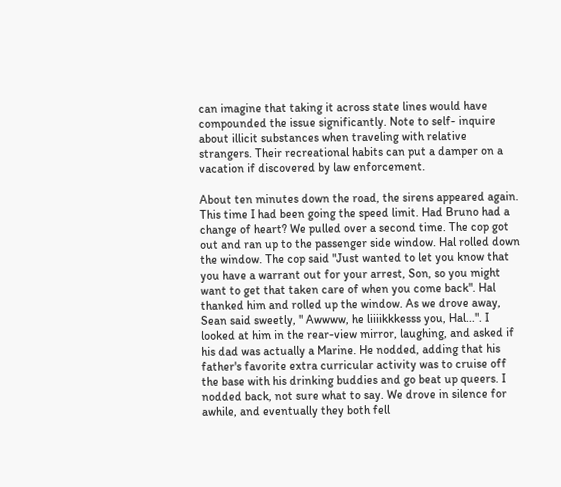can imagine that taking it across state lines would have compounded the issue significantly. Note to self- inquire about illicit substances when traveling with relative strangers. Their recreational habits can put a damper on a vacation if discovered by law enforcement.

About ten minutes down the road, the sirens appeared again. This time I had been going the speed limit. Had Bruno had a change of heart? We pulled over a second time. The cop got out and ran up to the passenger side window. Hal rolled down the window. The cop said "Just wanted to let you know that you have a warrant out for your arrest, Son, so you might want to get that taken care of when you come back". Hal thanked him and rolled up the window. As we drove away, Sean said sweetly, " Awwww, he liiiikkkesss you, Hal...". I looked at him in the rear-view mirror, laughing, and asked if his dad was actually a Marine. He nodded, adding that his father's favorite extra curricular activity was to cruise off the base with his drinking buddies and go beat up queers. I nodded back, not sure what to say. We drove in silence for awhile, and eventually they both fell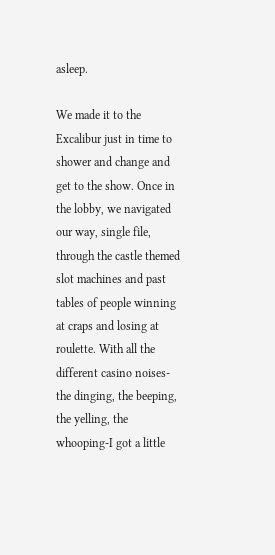asleep.

We made it to the Excalibur just in time to shower and change and get to the show. Once in the lobby, we navigated our way, single file, through the castle themed slot machines and past tables of people winning at craps and losing at roulette. With all the different casino noises- the dinging, the beeping, the yelling, the whooping-I got a little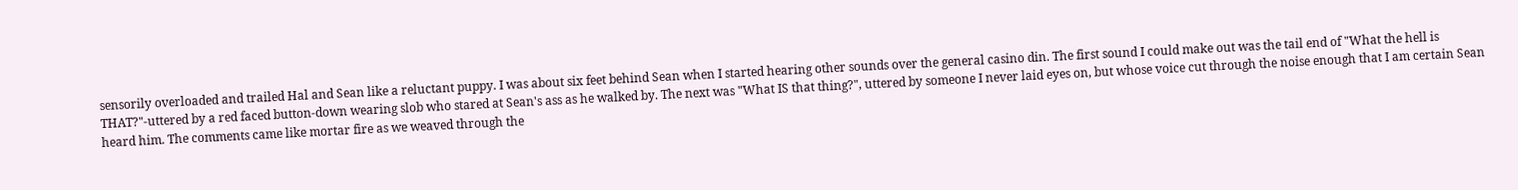sensorily overloaded and trailed Hal and Sean like a reluctant puppy. I was about six feet behind Sean when I started hearing other sounds over the general casino din. The first sound I could make out was the tail end of "What the hell is THAT?"-uttered by a red faced button-down wearing slob who stared at Sean's ass as he walked by. The next was "What IS that thing?", uttered by someone I never laid eyes on, but whose voice cut through the noise enough that I am certain Sean heard him. The comments came like mortar fire as we weaved through the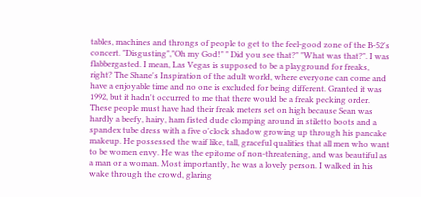tables, machines and throngs of people to get to the feel-good zone of the B-52's concert. "Disgusting","Oh my God!" " Did you see that?" "What was that?". I was flabbergasted. I mean, Las Vegas is supposed to be a playground for freaks, right? The Shane's Inspiration of the adult world, where everyone can come and have a enjoyable time and no one is excluded for being different. Granted it was 1992, but it hadn't occurred to me that there would be a freak pecking order. These people must have had their freak meters set on high because Sean was hardly a beefy, hairy, ham fisted dude clomping around in stiletto boots and a spandex tube dress with a five o'clock shadow growing up through his pancake makeup. He possessed the waif like, tall, graceful qualities that all men who want to be women envy. He was the epitome of non-threatening, and was beautiful as a man or a woman. Most importantly, he was a lovely person. I walked in his wake through the crowd, glaring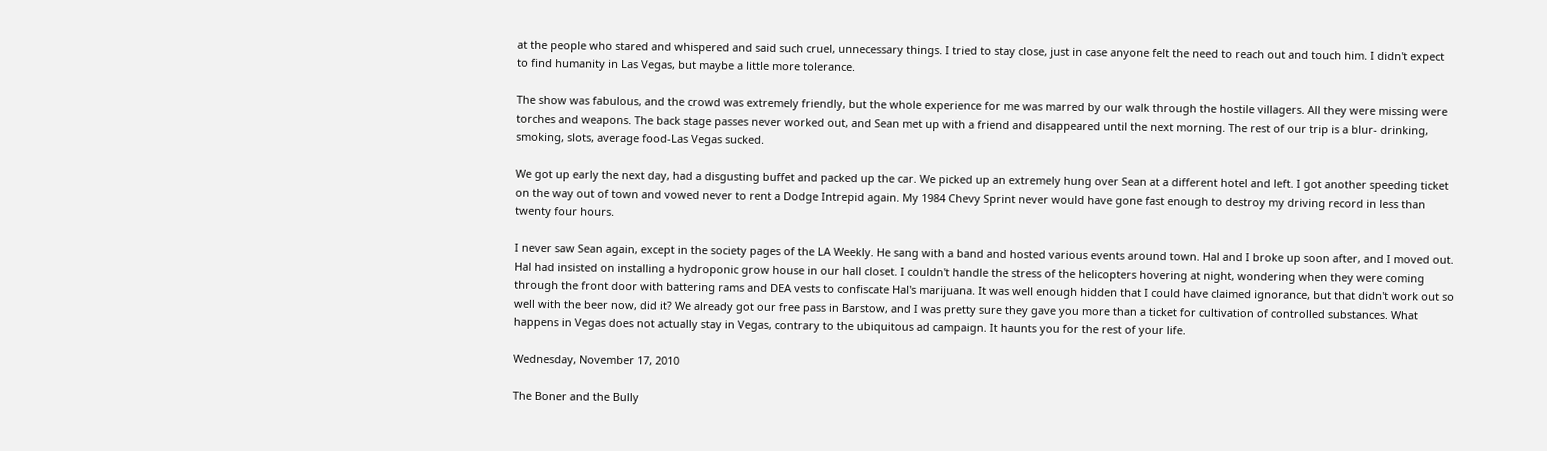at the people who stared and whispered and said such cruel, unnecessary things. I tried to stay close, just in case anyone felt the need to reach out and touch him. I didn't expect to find humanity in Las Vegas, but maybe a little more tolerance.

The show was fabulous, and the crowd was extremely friendly, but the whole experience for me was marred by our walk through the hostile villagers. All they were missing were torches and weapons. The back stage passes never worked out, and Sean met up with a friend and disappeared until the next morning. The rest of our trip is a blur- drinking, smoking, slots, average food-Las Vegas sucked.

We got up early the next day, had a disgusting buffet and packed up the car. We picked up an extremely hung over Sean at a different hotel and left. I got another speeding ticket on the way out of town and vowed never to rent a Dodge Intrepid again. My 1984 Chevy Sprint never would have gone fast enough to destroy my driving record in less than twenty four hours.

I never saw Sean again, except in the society pages of the LA Weekly. He sang with a band and hosted various events around town. Hal and I broke up soon after, and I moved out. Hal had insisted on installing a hydroponic grow house in our hall closet. I couldn't handle the stress of the helicopters hovering at night, wondering when they were coming through the front door with battering rams and DEA vests to confiscate Hal's marijuana. It was well enough hidden that I could have claimed ignorance, but that didn't work out so well with the beer now, did it? We already got our free pass in Barstow, and I was pretty sure they gave you more than a ticket for cultivation of controlled substances. What happens in Vegas does not actually stay in Vegas, contrary to the ubiquitous ad campaign. It haunts you for the rest of your life.

Wednesday, November 17, 2010

The Boner and the Bully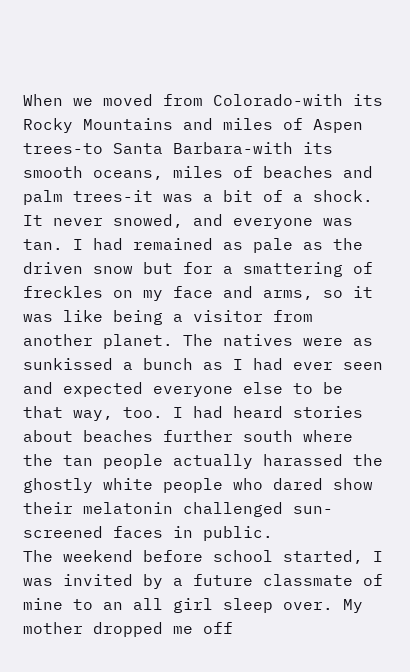When we moved from Colorado-with its Rocky Mountains and miles of Aspen trees-to Santa Barbara-with its smooth oceans, miles of beaches and palm trees-it was a bit of a shock. It never snowed, and everyone was tan. I had remained as pale as the driven snow but for a smattering of freckles on my face and arms, so it was like being a visitor from another planet. The natives were as sunkissed a bunch as I had ever seen and expected everyone else to be that way, too. I had heard stories about beaches further south where the tan people actually harassed the ghostly white people who dared show their melatonin challenged sun-screened faces in public.
The weekend before school started, I was invited by a future classmate of mine to an all girl sleep over. My mother dropped me off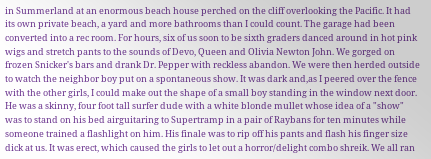in Summerland at an enormous beach house perched on the cliff overlooking the Pacific. It had its own private beach, a yard and more bathrooms than I could count. The garage had been converted into a rec room. For hours, six of us soon to be sixth graders danced around in hot pink wigs and stretch pants to the sounds of Devo, Queen and Olivia Newton John. We gorged on frozen Snicker's bars and drank Dr. Pepper with reckless abandon. We were then herded outside to watch the neighbor boy put on a spontaneous show. It was dark and,as I peered over the fence with the other girls, I could make out the shape of a small boy standing in the window next door. He was a skinny, four foot tall surfer dude with a white blonde mullet whose idea of a "show" was to stand on his bed airguitaring to Supertramp in a pair of Raybans for ten minutes while someone trained a flashlight on him. His finale was to rip off his pants and flash his finger size dick at us. It was erect, which caused the girls to let out a horror/delight combo shreik. We all ran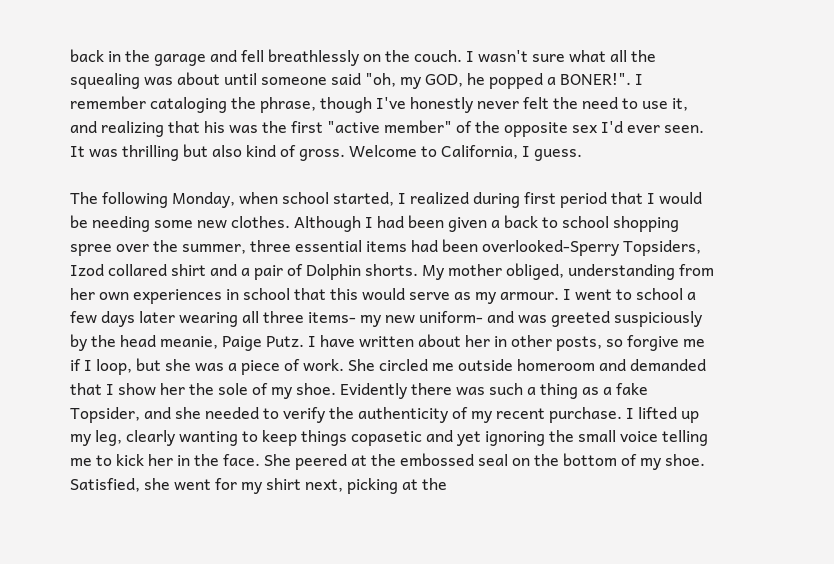back in the garage and fell breathlessly on the couch. I wasn't sure what all the squealing was about until someone said "oh, my GOD, he popped a BONER!". I remember cataloging the phrase, though I've honestly never felt the need to use it, and realizing that his was the first "active member" of the opposite sex I'd ever seen. It was thrilling but also kind of gross. Welcome to California, I guess.

The following Monday, when school started, I realized during first period that I would be needing some new clothes. Although I had been given a back to school shopping spree over the summer, three essential items had been overlooked-Sperry Topsiders, Izod collared shirt and a pair of Dolphin shorts. My mother obliged, understanding from her own experiences in school that this would serve as my armour. I went to school a few days later wearing all three items- my new uniform- and was greeted suspiciously by the head meanie, Paige Putz. I have written about her in other posts, so forgive me if I loop, but she was a piece of work. She circled me outside homeroom and demanded that I show her the sole of my shoe. Evidently there was such a thing as a fake Topsider, and she needed to verify the authenticity of my recent purchase. I lifted up my leg, clearly wanting to keep things copasetic and yet ignoring the small voice telling me to kick her in the face. She peered at the embossed seal on the bottom of my shoe. Satisfied, she went for my shirt next, picking at the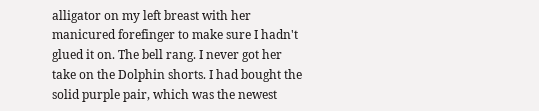alligator on my left breast with her manicured forefinger to make sure I hadn't glued it on. The bell rang. I never got her take on the Dolphin shorts. I had bought the solid purple pair, which was the newest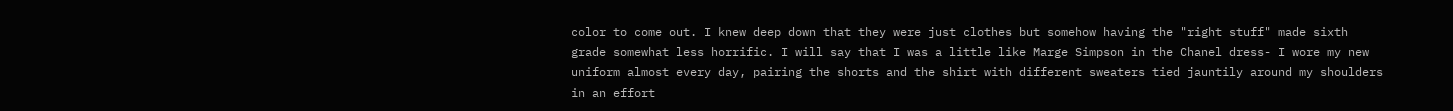color to come out. I knew deep down that they were just clothes but somehow having the "right stuff" made sixth grade somewhat less horrific. I will say that I was a little like Marge Simpson in the Chanel dress- I wore my new uniform almost every day, pairing the shorts and the shirt with different sweaters tied jauntily around my shoulders in an effort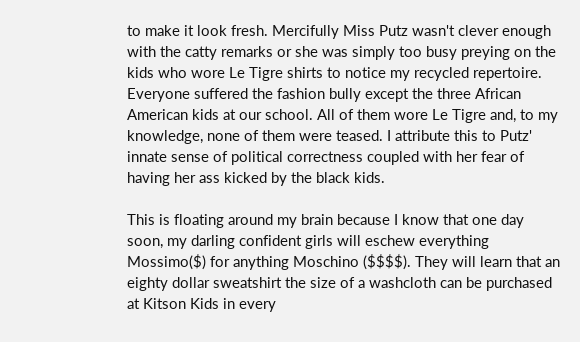to make it look fresh. Mercifully Miss Putz wasn't clever enough with the catty remarks or she was simply too busy preying on the kids who wore Le Tigre shirts to notice my recycled repertoire. Everyone suffered the fashion bully except the three African American kids at our school. All of them wore Le Tigre and, to my knowledge, none of them were teased. I attribute this to Putz' innate sense of political correctness coupled with her fear of having her ass kicked by the black kids.

This is floating around my brain because I know that one day soon, my darling confident girls will eschew everything Mossimo($) for anything Moschino ($$$$). They will learn that an eighty dollar sweatshirt the size of a washcloth can be purchased at Kitson Kids in every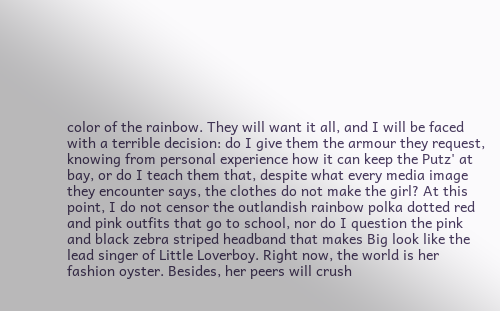color of the rainbow. They will want it all, and I will be faced with a terrible decision: do I give them the armour they request, knowing from personal experience how it can keep the Putz' at bay, or do I teach them that, despite what every media image they encounter says, the clothes do not make the girl? At this point, I do not censor the outlandish rainbow polka dotted red and pink outfits that go to school, nor do I question the pink and black zebra striped headband that makes Big look like the lead singer of Little Loverboy. Right now, the world is her fashion oyster. Besides, her peers will crush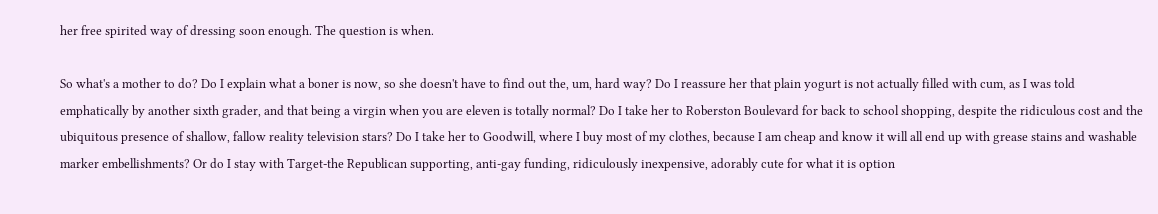her free spirited way of dressing soon enough. The question is when.

So what's a mother to do? Do I explain what a boner is now, so she doesn't have to find out the, um, hard way? Do I reassure her that plain yogurt is not actually filled with cum, as I was told emphatically by another sixth grader, and that being a virgin when you are eleven is totally normal? Do I take her to Roberston Boulevard for back to school shopping, despite the ridiculous cost and the ubiquitous presence of shallow, fallow reality television stars? Do I take her to Goodwill, where I buy most of my clothes, because I am cheap and know it will all end up with grease stains and washable marker embellishments? Or do I stay with Target-the Republican supporting, anti-gay funding, ridiculously inexpensive, adorably cute for what it is option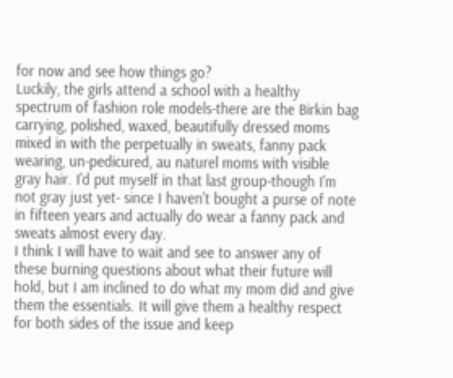for now and see how things go?
Luckily, the girls attend a school with a healthy spectrum of fashion role models-there are the Birkin bag carrying, polished, waxed, beautifully dressed moms mixed in with the perpetually in sweats, fanny pack wearing, un-pedicured, au naturel moms with visible gray hair. I'd put myself in that last group-though I'm not gray just yet- since I haven't bought a purse of note in fifteen years and actually do wear a fanny pack and sweats almost every day.
I think I will have to wait and see to answer any of these burning questions about what their future will hold, but I am inclined to do what my mom did and give them the essentials. It will give them a healthy respect for both sides of the issue and keep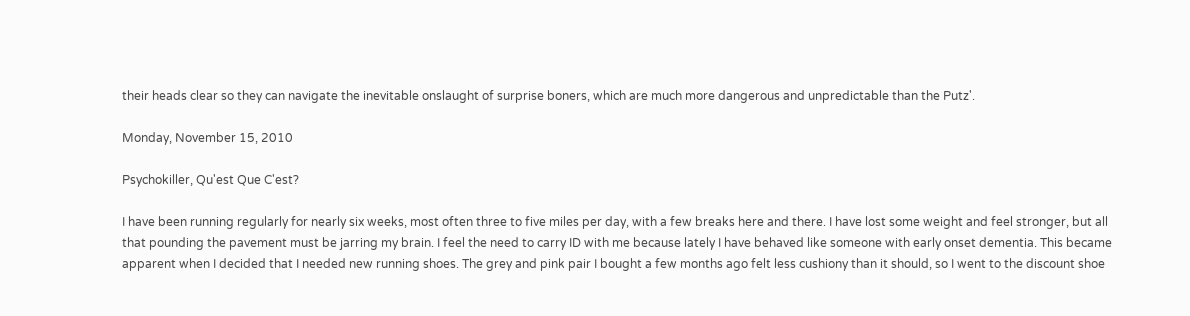their heads clear so they can navigate the inevitable onslaught of surprise boners, which are much more dangerous and unpredictable than the Putz'.

Monday, November 15, 2010

Psychokiller, Qu'est Que C'est?

I have been running regularly for nearly six weeks, most often three to five miles per day, with a few breaks here and there. I have lost some weight and feel stronger, but all that pounding the pavement must be jarring my brain. I feel the need to carry ID with me because lately I have behaved like someone with early onset dementia. This became apparent when I decided that I needed new running shoes. The grey and pink pair I bought a few months ago felt less cushiony than it should, so I went to the discount shoe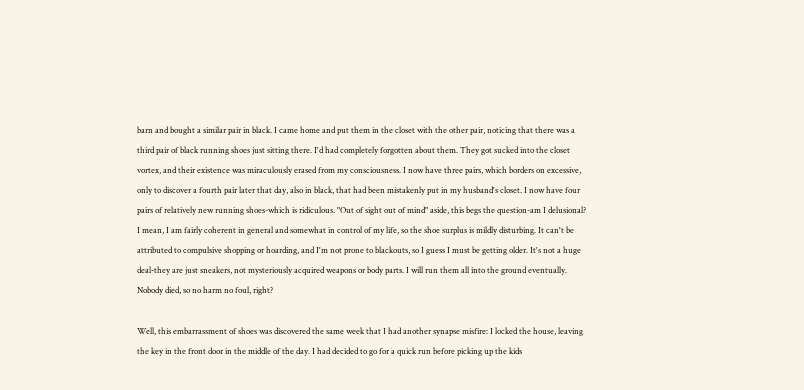barn and bought a similar pair in black. I came home and put them in the closet with the other pair, noticing that there was a third pair of black running shoes just sitting there. I'd had completely forgotten about them. They got sucked into the closet vortex, and their existence was miraculously erased from my consciousness. I now have three pairs, which borders on excessive, only to discover a fourth pair later that day, also in black, that had been mistakenly put in my husband's closet. I now have four pairs of relatively new running shoes-which is ridiculous. "Out of sight out of mind" aside, this begs the question-am I delusional? I mean, I am fairly coherent in general and somewhat in control of my life, so the shoe surplus is mildly disturbing. It can't be attributed to compulsive shopping or hoarding, and I'm not prone to blackouts, so I guess I must be getting older. It's not a huge deal-they are just sneakers, not mysteriously acquired weapons or body parts. I will run them all into the ground eventually. Nobody died, so no harm no foul, right?

Well, this embarrassment of shoes was discovered the same week that I had another synapse misfire: I locked the house, leaving the key in the front door in the middle of the day. I had decided to go for a quick run before picking up the kids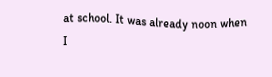at school. It was already noon when I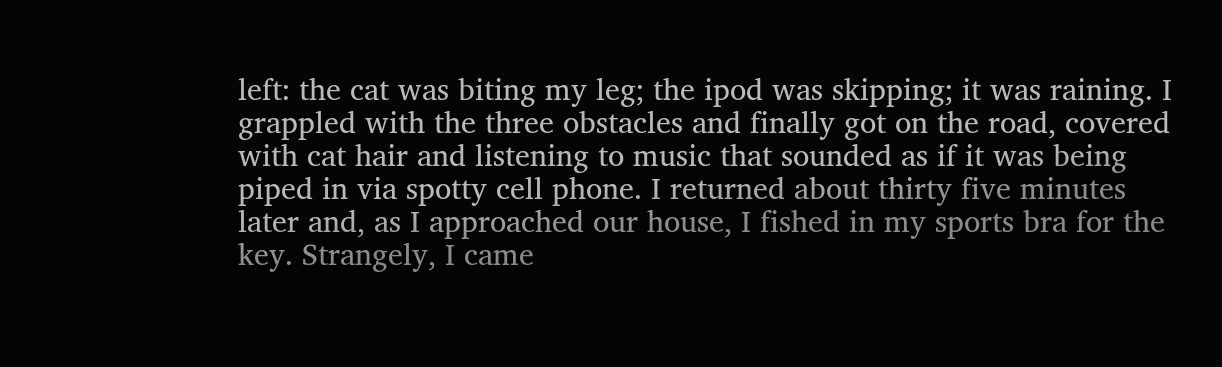left: the cat was biting my leg; the ipod was skipping; it was raining. I grappled with the three obstacles and finally got on the road, covered with cat hair and listening to music that sounded as if it was being piped in via spotty cell phone. I returned about thirty five minutes later and, as I approached our house, I fished in my sports bra for the key. Strangely, I came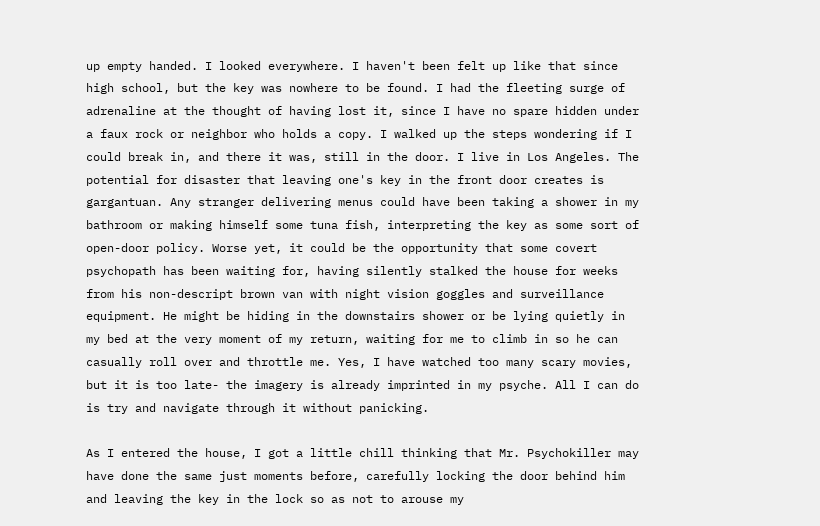up empty handed. I looked everywhere. I haven't been felt up like that since high school, but the key was nowhere to be found. I had the fleeting surge of adrenaline at the thought of having lost it, since I have no spare hidden under a faux rock or neighbor who holds a copy. I walked up the steps wondering if I could break in, and there it was, still in the door. I live in Los Angeles. The potential for disaster that leaving one's key in the front door creates is gargantuan. Any stranger delivering menus could have been taking a shower in my bathroom or making himself some tuna fish, interpreting the key as some sort of open-door policy. Worse yet, it could be the opportunity that some covert psychopath has been waiting for, having silently stalked the house for weeks from his non-descript brown van with night vision goggles and surveillance equipment. He might be hiding in the downstairs shower or be lying quietly in my bed at the very moment of my return, waiting for me to climb in so he can casually roll over and throttle me. Yes, I have watched too many scary movies, but it is too late- the imagery is already imprinted in my psyche. All I can do is try and navigate through it without panicking.

As I entered the house, I got a little chill thinking that Mr. Psychokiller may have done the same just moments before, carefully locking the door behind him and leaving the key in the lock so as not to arouse my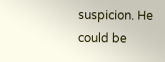suspicion. He could be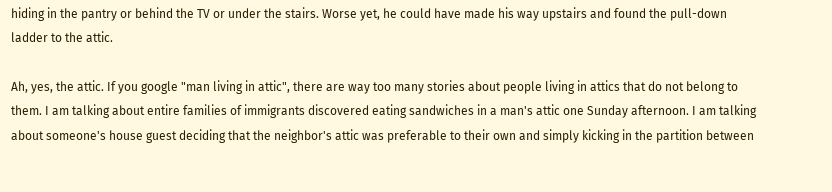hiding in the pantry or behind the TV or under the stairs. Worse yet, he could have made his way upstairs and found the pull-down ladder to the attic.

Ah, yes, the attic. If you google "man living in attic", there are way too many stories about people living in attics that do not belong to them. I am talking about entire families of immigrants discovered eating sandwiches in a man's attic one Sunday afternoon. I am talking about someone's house guest deciding that the neighbor's attic was preferable to their own and simply kicking in the partition between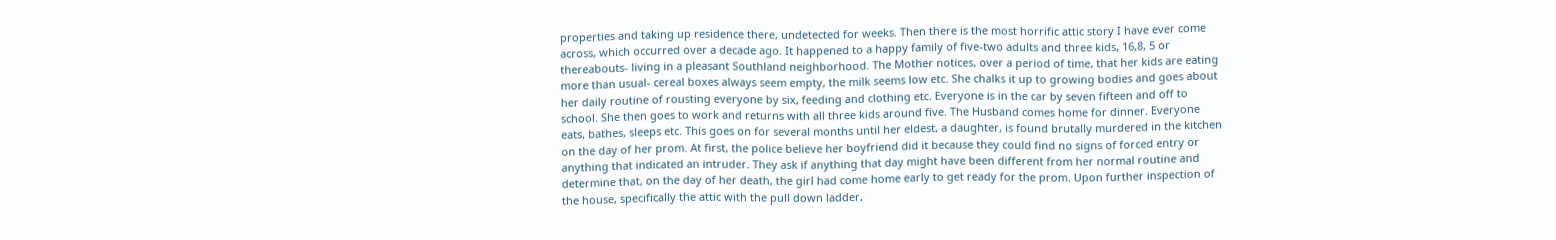properties and taking up residence there, undetected for weeks. Then there is the most horrific attic story I have ever come across, which occurred over a decade ago. It happened to a happy family of five-two adults and three kids, 16,8, 5 or thereabouts- living in a pleasant Southland neighborhood. The Mother notices, over a period of time, that her kids are eating more than usual- cereal boxes always seem empty, the milk seems low etc. She chalks it up to growing bodies and goes about her daily routine of rousting everyone by six, feeding and clothing etc. Everyone is in the car by seven fifteen and off to school. She then goes to work and returns with all three kids around five. The Husband comes home for dinner. Everyone eats, bathes, sleeps etc. This goes on for several months until her eldest, a daughter, is found brutally murdered in the kitchen on the day of her prom. At first, the police believe her boyfriend did it because they could find no signs of forced entry or anything that indicated an intruder. They ask if anything that day might have been different from her normal routine and determine that, on the day of her death, the girl had come home early to get ready for the prom. Upon further inspection of the house, specifically the attic with the pull down ladder,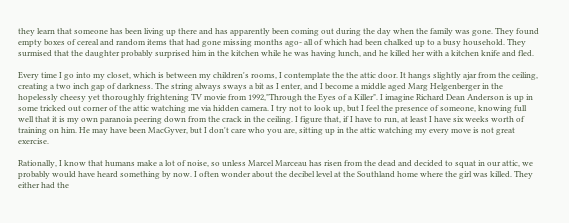they learn that someone has been living up there and has apparently been coming out during the day when the family was gone. They found empty boxes of cereal and random items that had gone missing months ago- all of which had been chalked up to a busy household. They surmised that the daughter probably surprised him in the kitchen while he was having lunch, and he killed her with a kitchen knife and fled.

Every time I go into my closet, which is between my children's rooms, I contemplate the the attic door. It hangs slightly ajar from the ceiling, creating a two inch gap of darkness. The string always sways a bit as I enter, and I become a middle aged Marg Helgenberger in the hopelessly cheesy yet thoroughly frightening TV movie from 1992,"Through the Eyes of a Killer". I imagine Richard Dean Anderson is up in some tricked out corner of the attic watching me via hidden camera. I try not to look up, but I feel the presence of someone, knowing full well that it is my own paranoia peering down from the crack in the ceiling. I figure that, if I have to run, at least I have six weeks worth of training on him. He may have been MacGyver, but I don't care who you are, sitting up in the attic watching my every move is not great exercise.

Rationally, I know that humans make a lot of noise, so unless Marcel Marceau has risen from the dead and decided to squat in our attic, we probably would have heard something by now. I often wonder about the decibel level at the Southland home where the girl was killed. They either had the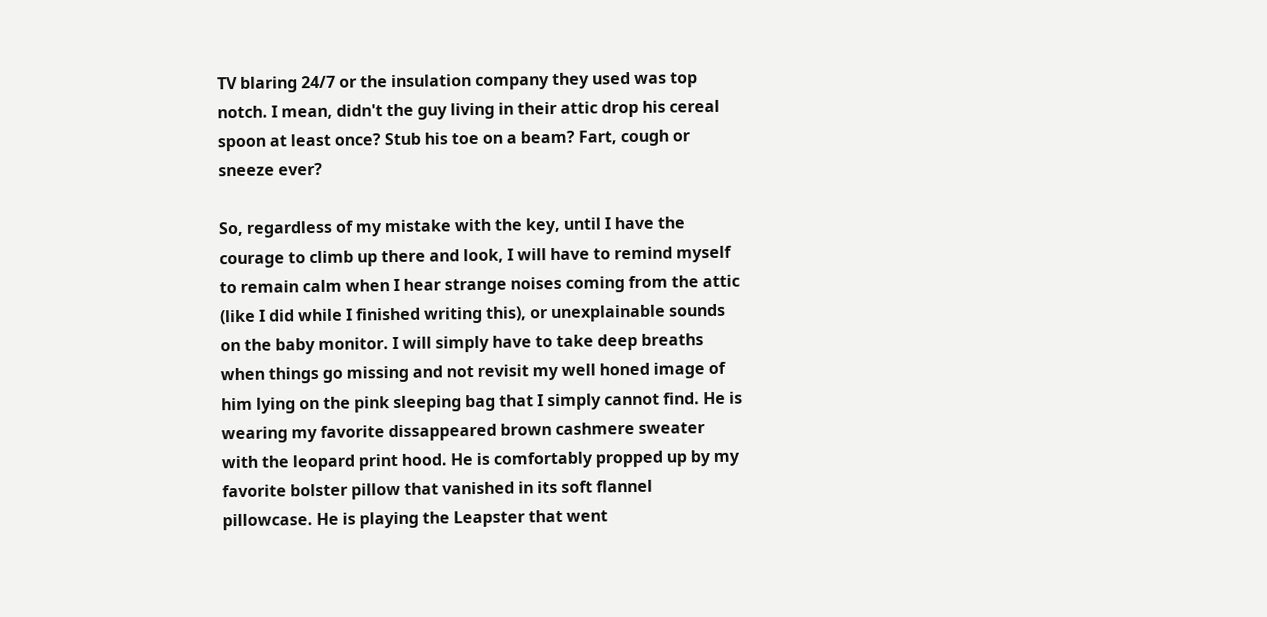TV blaring 24/7 or the insulation company they used was top notch. I mean, didn't the guy living in their attic drop his cereal spoon at least once? Stub his toe on a beam? Fart, cough or sneeze ever?

So, regardless of my mistake with the key, until I have the courage to climb up there and look, I will have to remind myself to remain calm when I hear strange noises coming from the attic (like I did while I finished writing this), or unexplainable sounds on the baby monitor. I will simply have to take deep breaths when things go missing and not revisit my well honed image of him lying on the pink sleeping bag that I simply cannot find. He is wearing my favorite dissappeared brown cashmere sweater with the leopard print hood. He is comfortably propped up by my favorite bolster pillow that vanished in its soft flannel pillowcase. He is playing the Leapster that went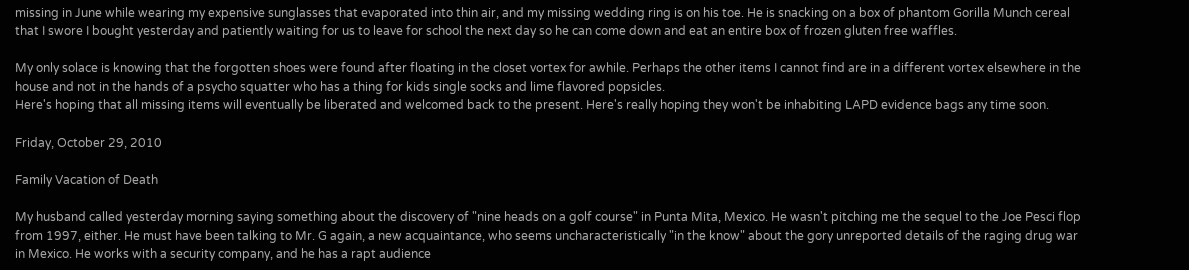missing in June while wearing my expensive sunglasses that evaporated into thin air, and my missing wedding ring is on his toe. He is snacking on a box of phantom Gorilla Munch cereal that I swore I bought yesterday and patiently waiting for us to leave for school the next day so he can come down and eat an entire box of frozen gluten free waffles.

My only solace is knowing that the forgotten shoes were found after floating in the closet vortex for awhile. Perhaps the other items I cannot find are in a different vortex elsewhere in the house and not in the hands of a psycho squatter who has a thing for kids single socks and lime flavored popsicles.
Here's hoping that all missing items will eventually be liberated and welcomed back to the present. Here's really hoping they won't be inhabiting LAPD evidence bags any time soon.

Friday, October 29, 2010

Family Vacation of Death

My husband called yesterday morning saying something about the discovery of "nine heads on a golf course" in Punta Mita, Mexico. He wasn't pitching me the sequel to the Joe Pesci flop from 1997, either. He must have been talking to Mr. G again, a new acquaintance, who seems uncharacteristically "in the know" about the gory unreported details of the raging drug war in Mexico. He works with a security company, and he has a rapt audience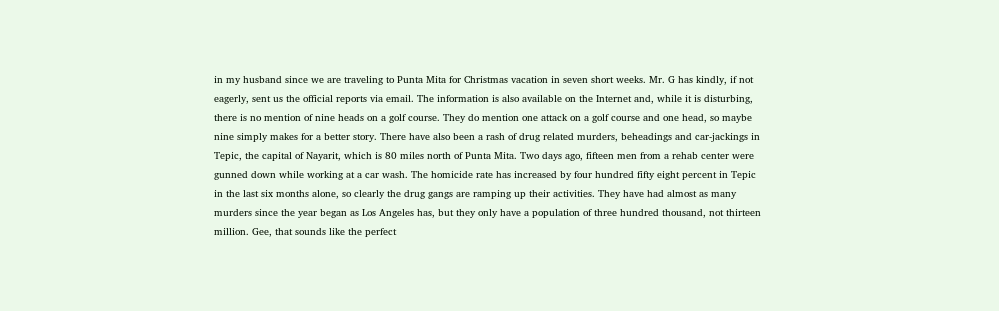in my husband since we are traveling to Punta Mita for Christmas vacation in seven short weeks. Mr. G has kindly, if not eagerly, sent us the official reports via email. The information is also available on the Internet and, while it is disturbing, there is no mention of nine heads on a golf course. They do mention one attack on a golf course and one head, so maybe nine simply makes for a better story. There have also been a rash of drug related murders, beheadings and car-jackings in Tepic, the capital of Nayarit, which is 80 miles north of Punta Mita. Two days ago, fifteen men from a rehab center were gunned down while working at a car wash. The homicide rate has increased by four hundred fifty eight percent in Tepic in the last six months alone, so clearly the drug gangs are ramping up their activities. They have had almost as many murders since the year began as Los Angeles has, but they only have a population of three hundred thousand, not thirteen million. Gee, that sounds like the perfect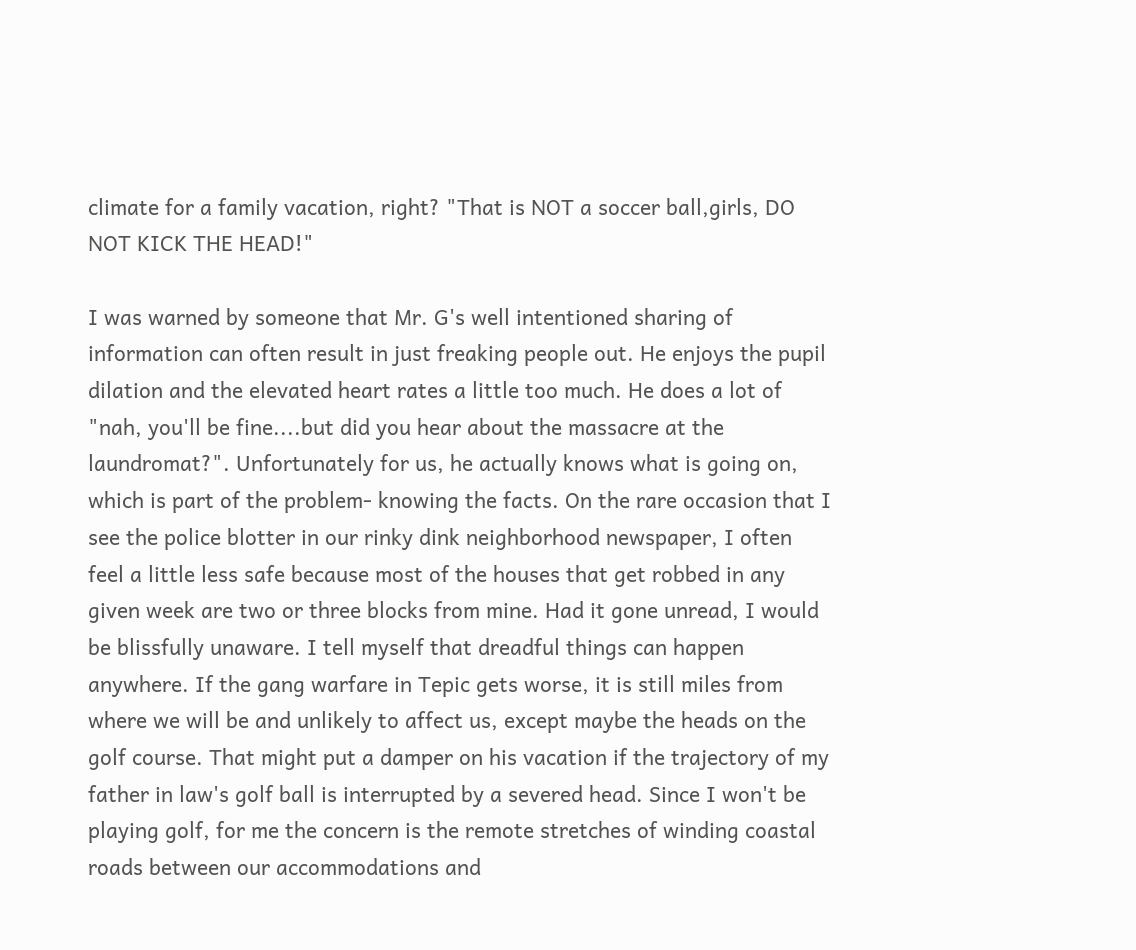climate for a family vacation, right? "That is NOT a soccer ball,girls, DO NOT KICK THE HEAD!"

I was warned by someone that Mr. G's well intentioned sharing of information can often result in just freaking people out. He enjoys the pupil dilation and the elevated heart rates a little too much. He does a lot of "nah, you'll be fine....but did you hear about the massacre at the laundromat?". Unfortunately for us, he actually knows what is going on, which is part of the problem- knowing the facts. On the rare occasion that I see the police blotter in our rinky dink neighborhood newspaper, I often feel a little less safe because most of the houses that get robbed in any given week are two or three blocks from mine. Had it gone unread, I would be blissfully unaware. I tell myself that dreadful things can happen anywhere. If the gang warfare in Tepic gets worse, it is still miles from where we will be and unlikely to affect us, except maybe the heads on the golf course. That might put a damper on his vacation if the trajectory of my father in law's golf ball is interrupted by a severed head. Since I won't be playing golf, for me the concern is the remote stretches of winding coastal roads between our accommodations and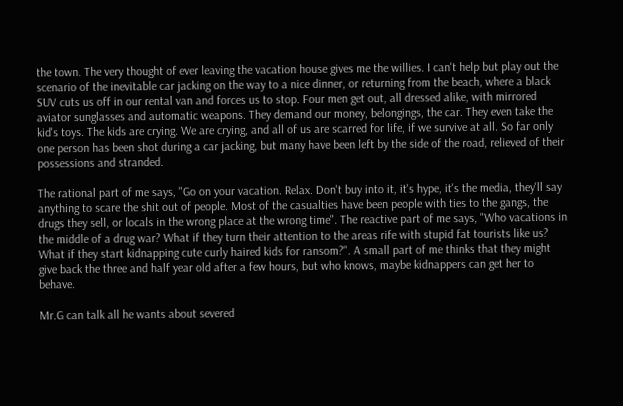the town. The very thought of ever leaving the vacation house gives me the willies. I can't help but play out the scenario of the inevitable car jacking on the way to a nice dinner, or returning from the beach, where a black SUV cuts us off in our rental van and forces us to stop. Four men get out, all dressed alike, with mirrored aviator sunglasses and automatic weapons. They demand our money, belongings, the car. They even take the kid's toys. The kids are crying. We are crying, and all of us are scarred for life, if we survive at all. So far only one person has been shot during a car jacking, but many have been left by the side of the road, relieved of their possessions and stranded.

The rational part of me says, "Go on your vacation. Relax. Don't buy into it, it's hype, it's the media, they'll say anything to scare the shit out of people. Most of the casualties have been people with ties to the gangs, the drugs they sell, or locals in the wrong place at the wrong time". The reactive part of me says, "Who vacations in the middle of a drug war? What if they turn their attention to the areas rife with stupid fat tourists like us? What if they start kidnapping cute curly haired kids for ransom?". A small part of me thinks that they might give back the three and half year old after a few hours, but who knows, maybe kidnappers can get her to behave.

Mr.G can talk all he wants about severed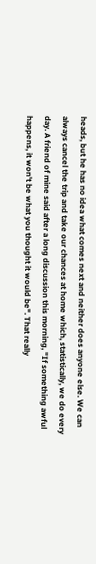heads, but he has no idea what comes next and neither does anyone else. We can always cancel the trip and take our chances at home which, statistically, we do every day. A friend of mine said after a long discussion this morning, "If something awful happens, it won't be what you thought it would be". That really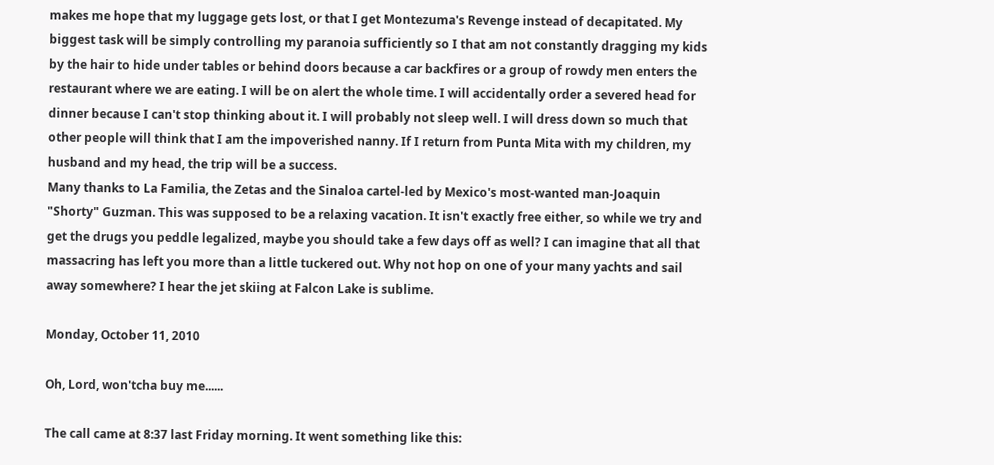makes me hope that my luggage gets lost, or that I get Montezuma's Revenge instead of decapitated. My biggest task will be simply controlling my paranoia sufficiently so I that am not constantly dragging my kids by the hair to hide under tables or behind doors because a car backfires or a group of rowdy men enters the restaurant where we are eating. I will be on alert the whole time. I will accidentally order a severed head for dinner because I can't stop thinking about it. I will probably not sleep well. I will dress down so much that other people will think that I am the impoverished nanny. If I return from Punta Mita with my children, my husband and my head, the trip will be a success.
Many thanks to La Familia, the Zetas and the Sinaloa cartel-led by Mexico's most-wanted man-Joaquin "Shorty" Guzman. This was supposed to be a relaxing vacation. It isn't exactly free either, so while we try and get the drugs you peddle legalized, maybe you should take a few days off as well? I can imagine that all that massacring has left you more than a little tuckered out. Why not hop on one of your many yachts and sail away somewhere? I hear the jet skiing at Falcon Lake is sublime.

Monday, October 11, 2010

Oh, Lord, won'tcha buy me......

The call came at 8:37 last Friday morning. It went something like this: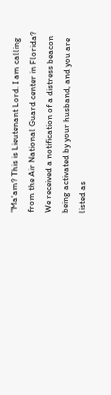"Ma'am? This is Lieutenant Lord. I am calling from the Air National Guard center in Florida? We received a notification of a distress beacon being activated by your husband, and you are listed as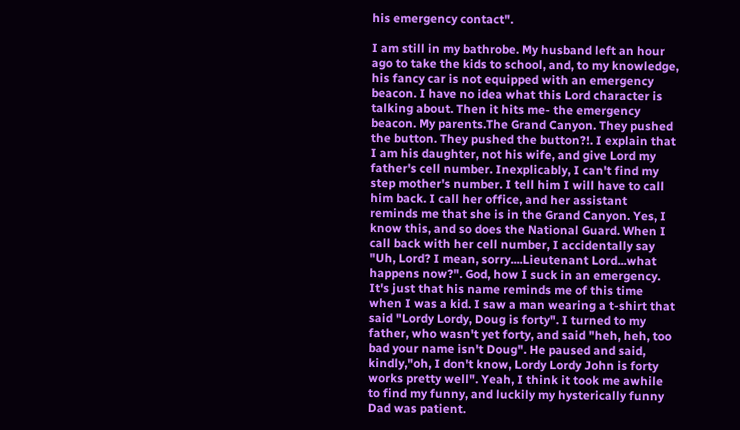his emergency contact".

I am still in my bathrobe. My husband left an hour ago to take the kids to school, and, to my knowledge, his fancy car is not equipped with an emergency beacon. I have no idea what this Lord character is talking about. Then it hits me- the emergency beacon. My parents.The Grand Canyon. They pushed the button. They pushed the button?!. I explain that I am his daughter, not his wife, and give Lord my father's cell number. Inexplicably, I can't find my step mother's number. I tell him I will have to call him back. I call her office, and her assistant reminds me that she is in the Grand Canyon. Yes, I know this, and so does the National Guard. When I call back with her cell number, I accidentally say "Uh, Lord? I mean, sorry....Lieutenant Lord...what happens now?". God, how I suck in an emergency. It's just that his name reminds me of this time when I was a kid. I saw a man wearing a t-shirt that said "Lordy Lordy, Doug is forty". I turned to my father, who wasn't yet forty, and said "heh, heh, too bad your name isn't Doug". He paused and said, kindly,"oh, I don't know, Lordy Lordy John is forty works pretty well". Yeah, I think it took me awhile to find my funny, and luckily my hysterically funny Dad was patient.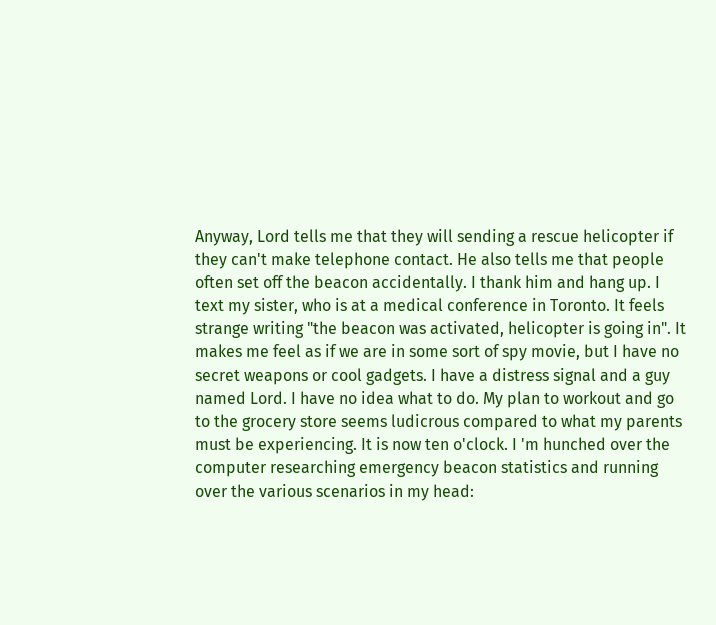Anyway, Lord tells me that they will sending a rescue helicopter if they can't make telephone contact. He also tells me that people often set off the beacon accidentally. I thank him and hang up. I text my sister, who is at a medical conference in Toronto. It feels strange writing "the beacon was activated, helicopter is going in". It makes me feel as if we are in some sort of spy movie, but I have no secret weapons or cool gadgets. I have a distress signal and a guy named Lord. I have no idea what to do. My plan to workout and go to the grocery store seems ludicrous compared to what my parents must be experiencing. It is now ten o'clock. I 'm hunched over the computer researching emergency beacon statistics and running over the various scenarios in my head: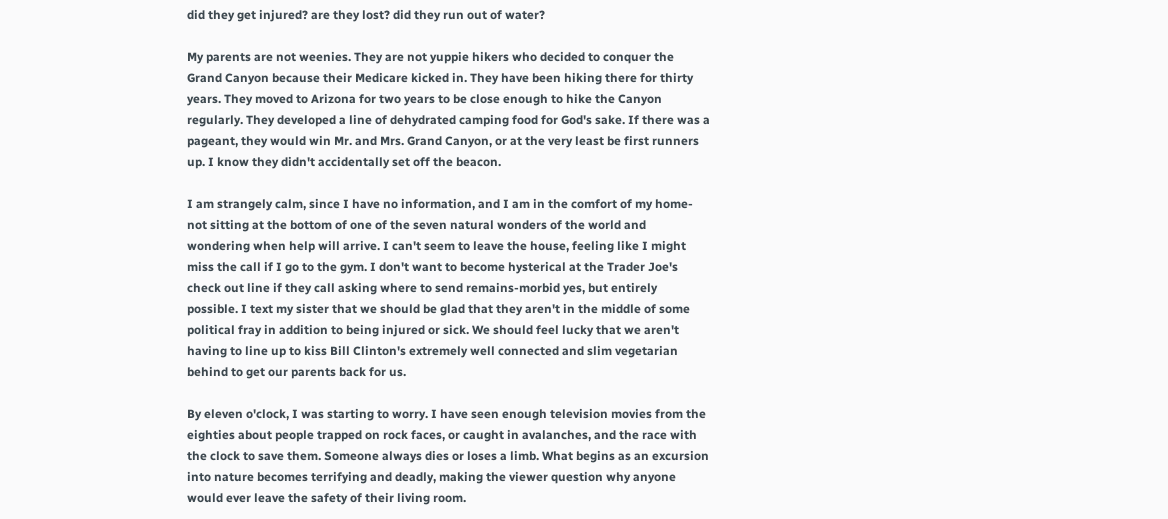did they get injured? are they lost? did they run out of water?

My parents are not weenies. They are not yuppie hikers who decided to conquer the Grand Canyon because their Medicare kicked in. They have been hiking there for thirty years. They moved to Arizona for two years to be close enough to hike the Canyon regularly. They developed a line of dehydrated camping food for God's sake. If there was a pageant, they would win Mr. and Mrs. Grand Canyon, or at the very least be first runners up. I know they didn't accidentally set off the beacon.

I am strangely calm, since I have no information, and I am in the comfort of my home- not sitting at the bottom of one of the seven natural wonders of the world and wondering when help will arrive. I can't seem to leave the house, feeling like I might miss the call if I go to the gym. I don't want to become hysterical at the Trader Joe's check out line if they call asking where to send remains-morbid yes, but entirely possible. I text my sister that we should be glad that they aren't in the middle of some political fray in addition to being injured or sick. We should feel lucky that we aren't having to line up to kiss Bill Clinton's extremely well connected and slim vegetarian behind to get our parents back for us.

By eleven o'clock, I was starting to worry. I have seen enough television movies from the eighties about people trapped on rock faces, or caught in avalanches, and the race with the clock to save them. Someone always dies or loses a limb. What begins as an excursion into nature becomes terrifying and deadly, making the viewer question why anyone would ever leave the safety of their living room.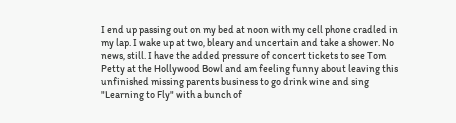I end up passing out on my bed at noon with my cell phone cradled in my lap. I wake up at two, bleary and uncertain and take a shower. No news, still. I have the added pressure of concert tickets to see Tom Petty at the Hollywood Bowl and am feeling funny about leaving this unfinished missing parents business to go drink wine and sing "Learning to Fly" with a bunch of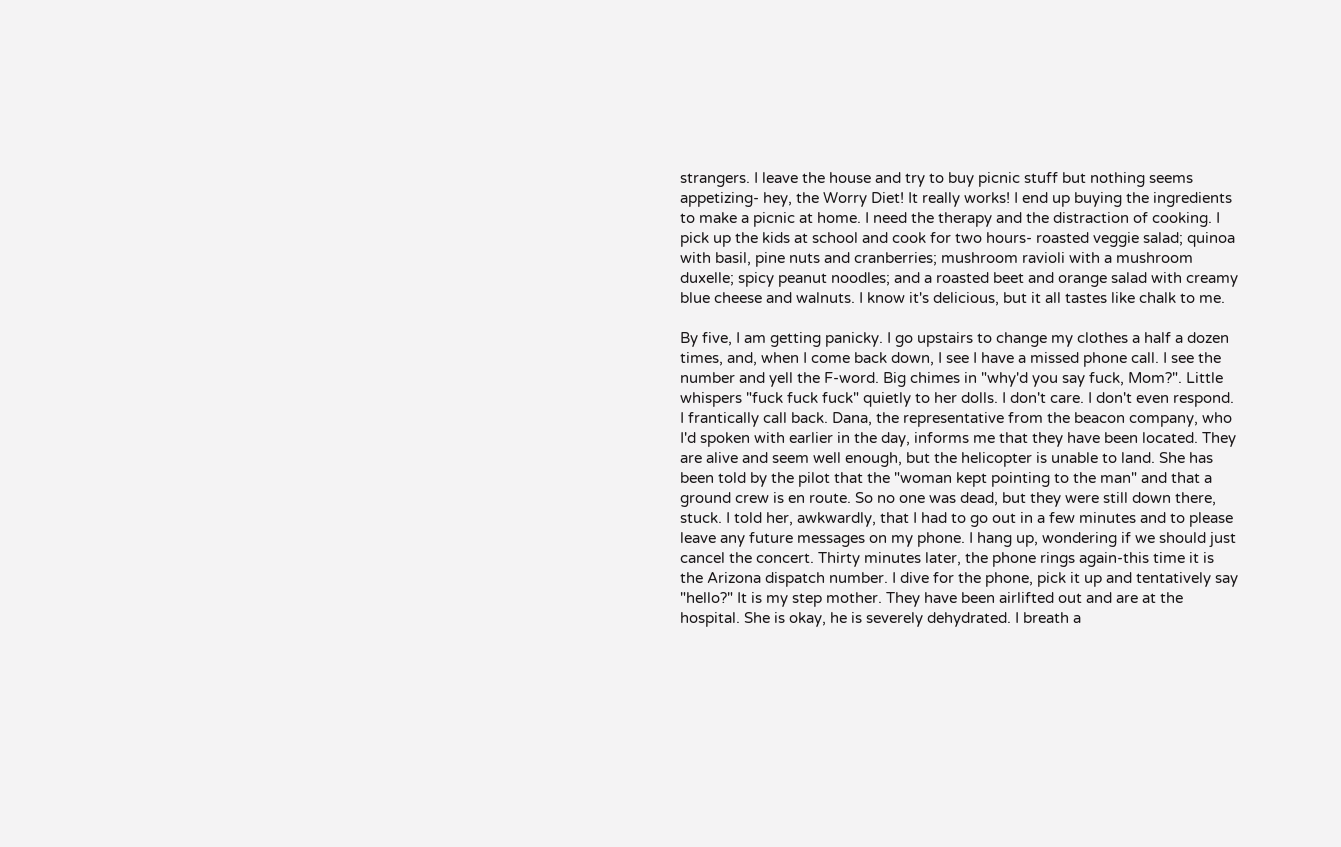strangers. I leave the house and try to buy picnic stuff but nothing seems appetizing- hey, the Worry Diet! It really works! I end up buying the ingredients to make a picnic at home. I need the therapy and the distraction of cooking. I pick up the kids at school and cook for two hours- roasted veggie salad; quinoa with basil, pine nuts and cranberries; mushroom ravioli with a mushroom duxelle; spicy peanut noodles; and a roasted beet and orange salad with creamy blue cheese and walnuts. I know it's delicious, but it all tastes like chalk to me.

By five, I am getting panicky. I go upstairs to change my clothes a half a dozen times, and, when I come back down, I see I have a missed phone call. I see the number and yell the F-word. Big chimes in "why'd you say fuck, Mom?". Little whispers "fuck fuck fuck" quietly to her dolls. I don't care. I don't even respond. I frantically call back. Dana, the representative from the beacon company, who I'd spoken with earlier in the day, informs me that they have been located. They are alive and seem well enough, but the helicopter is unable to land. She has been told by the pilot that the "woman kept pointing to the man" and that a ground crew is en route. So no one was dead, but they were still down there, stuck. I told her, awkwardly, that I had to go out in a few minutes and to please leave any future messages on my phone. I hang up, wondering if we should just cancel the concert. Thirty minutes later, the phone rings again-this time it is the Arizona dispatch number. I dive for the phone, pick it up and tentatively say "hello?" It is my step mother. They have been airlifted out and are at the hospital. She is okay, he is severely dehydrated. I breath a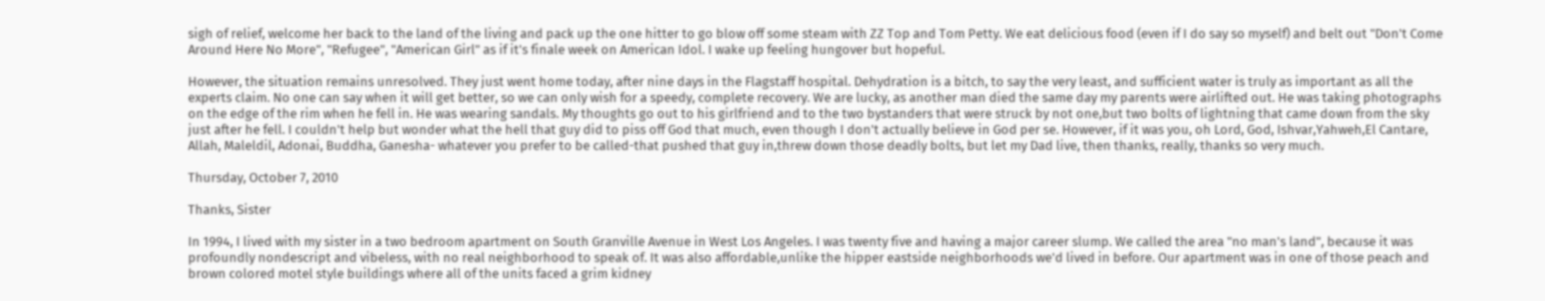sigh of relief, welcome her back to the land of the living and pack up the one hitter to go blow off some steam with ZZ Top and Tom Petty. We eat delicious food (even if I do say so myself) and belt out "Don't Come Around Here No More", "Refugee", "American Girl" as if it's finale week on American Idol. I wake up feeling hungover but hopeful.

However, the situation remains unresolved. They just went home today, after nine days in the Flagstaff hospital. Dehydration is a bitch, to say the very least, and sufficient water is truly as important as all the experts claim. No one can say when it will get better, so we can only wish for a speedy, complete recovery. We are lucky, as another man died the same day my parents were airlifted out. He was taking photographs on the edge of the rim when he fell in. He was wearing sandals. My thoughts go out to his girlfriend and to the two bystanders that were struck by not one,but two bolts of lightning that came down from the sky just after he fell. I couldn't help but wonder what the hell that guy did to piss off God that much, even though I don't actually believe in God per se. However, if it was you, oh Lord, God, Ishvar,Yahweh,El Cantare, Allah, Maleldil, Adonai, Buddha, Ganesha- whatever you prefer to be called-that pushed that guy in,threw down those deadly bolts, but let my Dad live, then thanks, really, thanks so very much.

Thursday, October 7, 2010

Thanks, Sister

In 1994, I lived with my sister in a two bedroom apartment on South Granville Avenue in West Los Angeles. I was twenty five and having a major career slump. We called the area "no man's land", because it was profoundly nondescript and vibeless, with no real neighborhood to speak of. It was also affordable,unlike the hipper eastside neighborhoods we'd lived in before. Our apartment was in one of those peach and brown colored motel style buildings where all of the units faced a grim kidney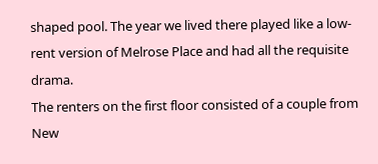shaped pool. The year we lived there played like a low-rent version of Melrose Place and had all the requisite drama.
The renters on the first floor consisted of a couple from New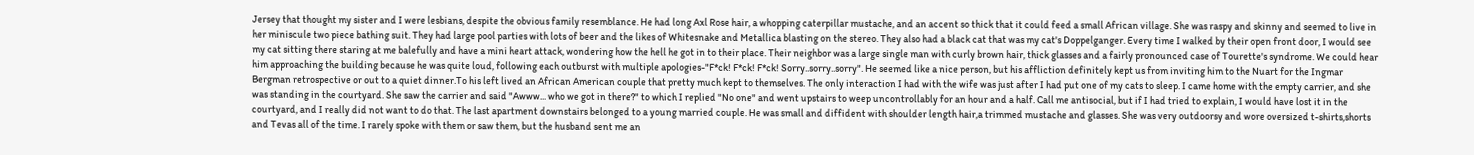Jersey that thought my sister and I were lesbians, despite the obvious family resemblance. He had long Axl Rose hair, a whopping caterpillar mustache, and an accent so thick that it could feed a small African village. She was raspy and skinny and seemed to live in her miniscule two piece bathing suit. They had large pool parties with lots of beer and the likes of Whitesnake and Metallica blasting on the stereo. They also had a black cat that was my cat's Doppelganger. Every time I walked by their open front door, I would see my cat sitting there staring at me balefully and have a mini heart attack, wondering how the hell he got in to their place. Their neighbor was a large single man with curly brown hair, thick glasses and a fairly pronounced case of Tourette's syndrome. We could hear him approaching the building because he was quite loud, following each outburst with multiple apologies-"F*ck! F*ck! F*ck! Sorry..sorry..sorry". He seemed like a nice person, but his affliction definitely kept us from inviting him to the Nuart for the Ingmar Bergman retrospective or out to a quiet dinner.To his left lived an African American couple that pretty much kept to themselves. The only interaction I had with the wife was just after I had put one of my cats to sleep. I came home with the empty carrier, and she was standing in the courtyard. She saw the carrier and said "Awww... who we got in there?" to which I replied "No one" and went upstairs to weep uncontrollably for an hour and a half. Call me antisocial, but if I had tried to explain, I would have lost it in the courtyard, and I really did not want to do that. The last apartment downstairs belonged to a young married couple. He was small and diffident with shoulder length hair,a trimmed mustache and glasses. She was very outdoorsy and wore oversized t-shirts,shorts and Tevas all of the time. I rarely spoke with them or saw them, but the husband sent me an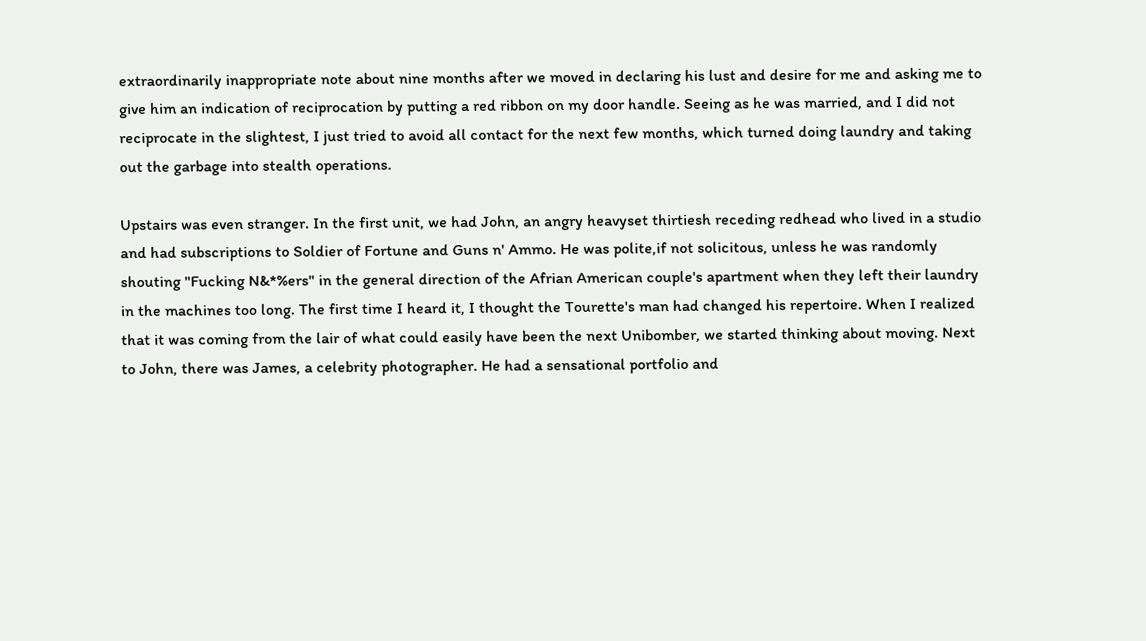extraordinarily inappropriate note about nine months after we moved in declaring his lust and desire for me and asking me to give him an indication of reciprocation by putting a red ribbon on my door handle. Seeing as he was married, and I did not reciprocate in the slightest, I just tried to avoid all contact for the next few months, which turned doing laundry and taking out the garbage into stealth operations.

Upstairs was even stranger. In the first unit, we had John, an angry heavyset thirtiesh receding redhead who lived in a studio and had subscriptions to Soldier of Fortune and Guns n' Ammo. He was polite,if not solicitous, unless he was randomly shouting "Fucking N&*%ers" in the general direction of the Afrian American couple's apartment when they left their laundry in the machines too long. The first time I heard it, I thought the Tourette's man had changed his repertoire. When I realized that it was coming from the lair of what could easily have been the next Unibomber, we started thinking about moving. Next to John, there was James, a celebrity photographer. He had a sensational portfolio and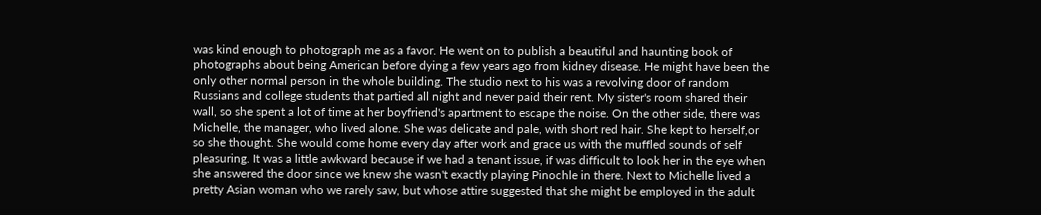was kind enough to photograph me as a favor. He went on to publish a beautiful and haunting book of photographs about being American before dying a few years ago from kidney disease. He might have been the only other normal person in the whole building. The studio next to his was a revolving door of random Russians and college students that partied all night and never paid their rent. My sister's room shared their wall, so she spent a lot of time at her boyfriend's apartment to escape the noise. On the other side, there was Michelle, the manager, who lived alone. She was delicate and pale, with short red hair. She kept to herself,or so she thought. She would come home every day after work and grace us with the muffled sounds of self pleasuring. It was a little awkward because if we had a tenant issue, if was difficult to look her in the eye when she answered the door since we knew she wasn't exactly playing Pinochle in there. Next to Michelle lived a pretty Asian woman who we rarely saw, but whose attire suggested that she might be employed in the adult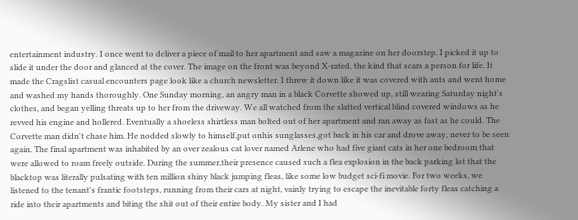entertainment industry. I once went to deliver a piece of mail to her apartment and saw a magazine on her doorstep. I picked it up to slide it under the door and glanced at the cover. The image on the front was beyond X-rated, the kind that scars a person for life. It made the Cragslist casual encounters page look like a church newsletter. I threw it down like it was covered with ants and went home and washed my hands thoroughly. One Sunday morning, an angry man in a black Corvette showed up, still wearing Saturday night's clothes, and began yelling threats up to her from the driveway. We all watched from the slatted vertical blind covered windows as he revved his engine and hollered. Eventually a shoeless shirtless man bolted out of her apartment and ran away as fast as he could. The Corvette man didn't chase him. He nodded slowly to himself,put onhis sunglasses,got back in his car and drove away, never to be seen again. The final apartment was inhabited by an over zealous cat lover named Arlene who had five giant cats in her one bedroom that were allowed to roam freely outside. During the summer,their presence caused such a flea explosion in the back parking lot that the blacktop was literally pulsating with ten million shiny black jumping fleas, like some low budget sci-fi movie. For two weeks, we listened to the tenant's frantic footsteps, running from their cars at night, vainly trying to escape the inevitable forty fleas catching a ride into their apartments and biting the shit out of their entire body. My sister and I had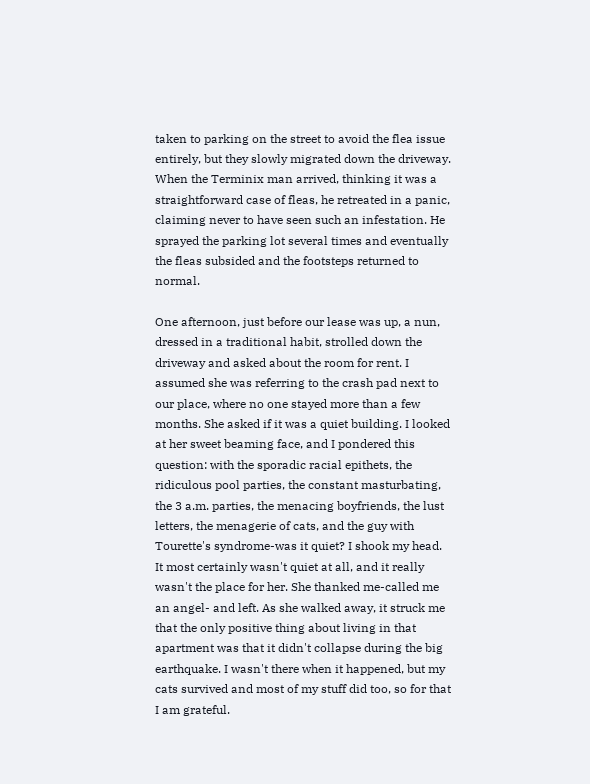taken to parking on the street to avoid the flea issue entirely, but they slowly migrated down the driveway. When the Terminix man arrived, thinking it was a straightforward case of fleas, he retreated in a panic, claiming never to have seen such an infestation. He sprayed the parking lot several times and eventually the fleas subsided and the footsteps returned to normal.

One afternoon, just before our lease was up, a nun, dressed in a traditional habit, strolled down the driveway and asked about the room for rent. I assumed she was referring to the crash pad next to our place, where no one stayed more than a few months. She asked if it was a quiet building. I looked at her sweet beaming face, and I pondered this question: with the sporadic racial epithets, the ridiculous pool parties, the constant masturbating, the 3 a.m. parties, the menacing boyfriends, the lust letters, the menagerie of cats, and the guy with Tourette's syndrome-was it quiet? I shook my head. It most certainly wasn't quiet at all, and it really wasn't the place for her. She thanked me-called me an angel- and left. As she walked away, it struck me that the only positive thing about living in that apartment was that it didn't collapse during the big earthquake. I wasn't there when it happened, but my cats survived and most of my stuff did too, so for that I am grateful.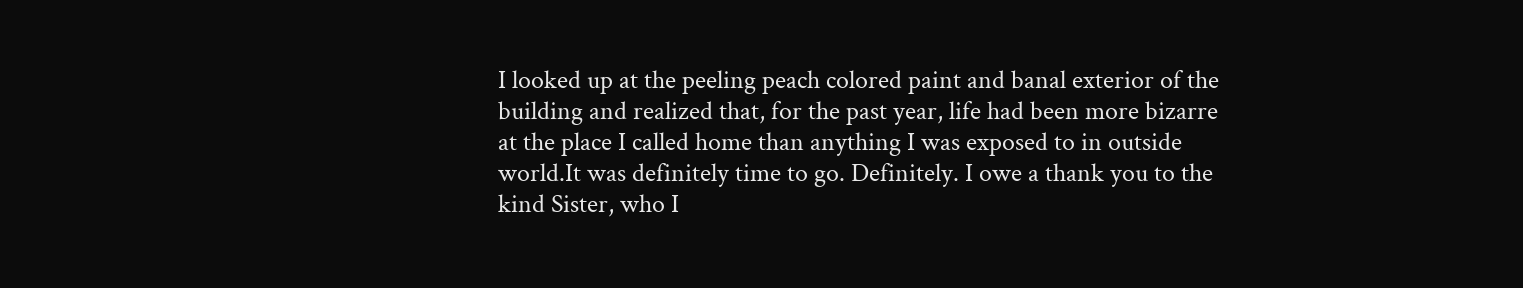I looked up at the peeling peach colored paint and banal exterior of the building and realized that, for the past year, life had been more bizarre at the place I called home than anything I was exposed to in outside world.It was definitely time to go. Definitely. I owe a thank you to the kind Sister, who I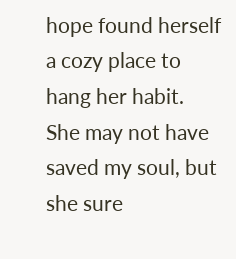hope found herself a cozy place to hang her habit. She may not have saved my soul, but she sure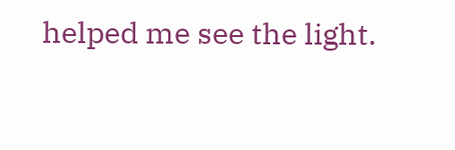helped me see the light.